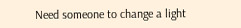Need someone to change a light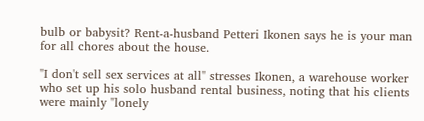bulb or babysit? Rent-a-husband Petteri Ikonen says he is your man for all chores about the house.

"I don't sell sex services at all" stresses Ikonen, a warehouse worker who set up his solo husband rental business, noting that his clients were mainly "lonely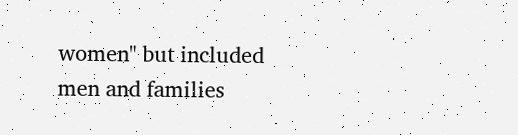women" but included men and families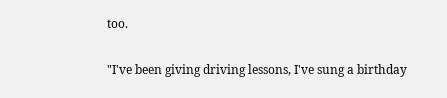too.

"I've been giving driving lessons, I've sung a birthday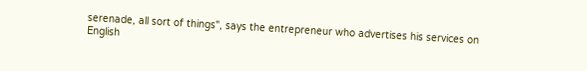serenade, all sort of things", says the entrepreneur who advertises his services on English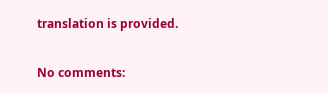translation is provided.

No comments: